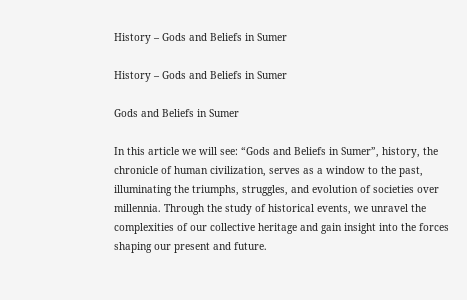History – Gods and Beliefs in Sumer

History – Gods and Beliefs in Sumer

Gods and Beliefs in Sumer

In this article we will see: “Gods and Beliefs in Sumer”, history, the chronicle of human civilization, serves as a window to the past, illuminating the triumphs, struggles, and evolution of societies over millennia. Through the study of historical events, we unravel the complexities of our collective heritage and gain insight into the forces shaping our present and future.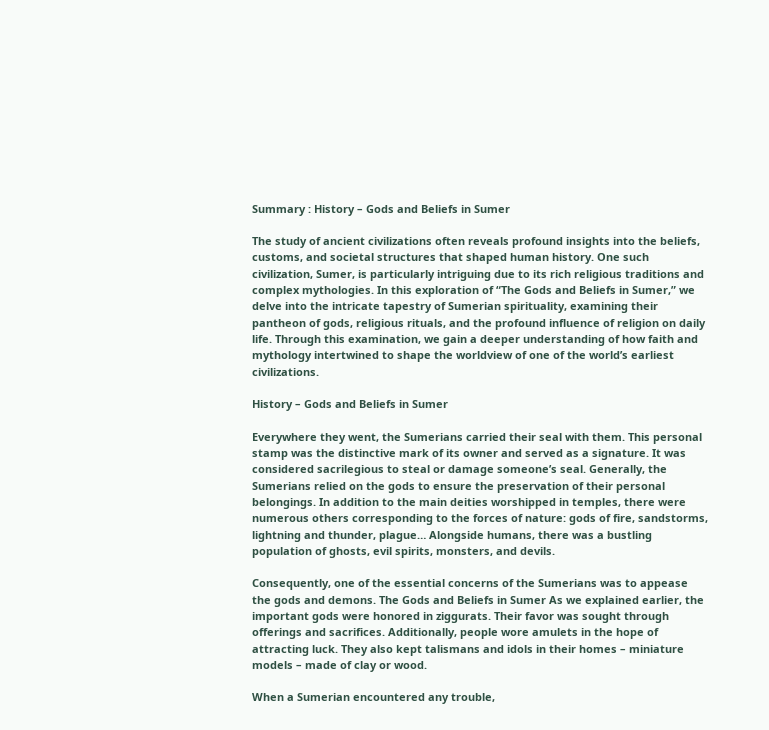Summary : History – Gods and Beliefs in Sumer

The study of ancient civilizations often reveals profound insights into the beliefs, customs, and societal structures that shaped human history. One such civilization, Sumer, is particularly intriguing due to its rich religious traditions and complex mythologies. In this exploration of “The Gods and Beliefs in Sumer,” we delve into the intricate tapestry of Sumerian spirituality, examining their pantheon of gods, religious rituals, and the profound influence of religion on daily life. Through this examination, we gain a deeper understanding of how faith and mythology intertwined to shape the worldview of one of the world’s earliest civilizations.

History – Gods and Beliefs in Sumer

Everywhere they went, the Sumerians carried their seal with them. This personal stamp was the distinctive mark of its owner and served as a signature. It was considered sacrilegious to steal or damage someone’s seal. Generally, the Sumerians relied on the gods to ensure the preservation of their personal belongings. In addition to the main deities worshipped in temples, there were numerous others corresponding to the forces of nature: gods of fire, sandstorms, lightning and thunder, plague… Alongside humans, there was a bustling population of ghosts, evil spirits, monsters, and devils.

Consequently, one of the essential concerns of the Sumerians was to appease the gods and demons. The Gods and Beliefs in Sumer As we explained earlier, the important gods were honored in ziggurats. Their favor was sought through offerings and sacrifices. Additionally, people wore amulets in the hope of attracting luck. They also kept talismans and idols in their homes – miniature models – made of clay or wood.

When a Sumerian encountered any trouble,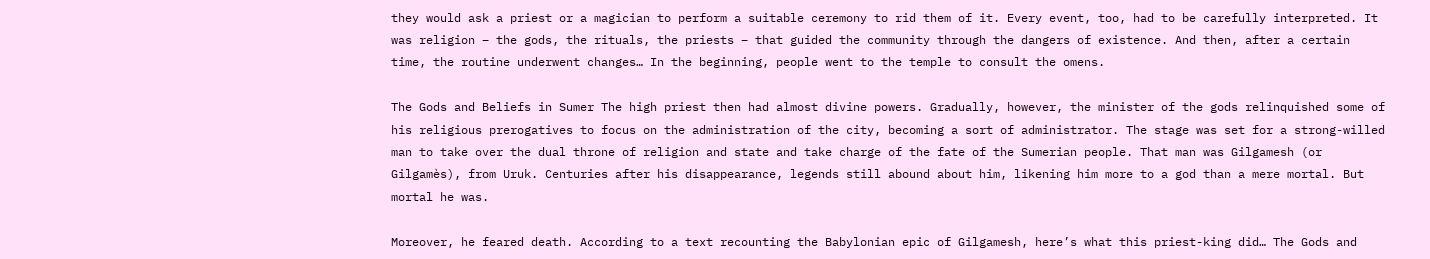they would ask a priest or a magician to perform a suitable ceremony to rid them of it. Every event, too, had to be carefully interpreted. It was religion – the gods, the rituals, the priests – that guided the community through the dangers of existence. And then, after a certain time, the routine underwent changes… In the beginning, people went to the temple to consult the omens.

The Gods and Beliefs in Sumer The high priest then had almost divine powers. Gradually, however, the minister of the gods relinquished some of his religious prerogatives to focus on the administration of the city, becoming a sort of administrator. The stage was set for a strong-willed man to take over the dual throne of religion and state and take charge of the fate of the Sumerian people. That man was Gilgamesh (or Gilgamès), from Uruk. Centuries after his disappearance, legends still abound about him, likening him more to a god than a mere mortal. But mortal he was.

Moreover, he feared death. According to a text recounting the Babylonian epic of Gilgamesh, here’s what this priest-king did… The Gods and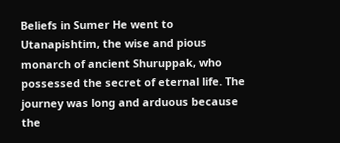Beliefs in Sumer He went to Utanapishtim, the wise and pious monarch of ancient Shuruppak, who possessed the secret of eternal life. The journey was long and arduous because the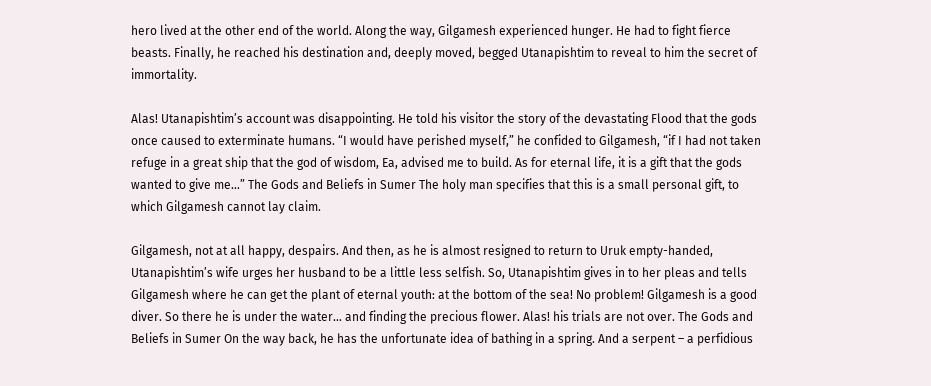hero lived at the other end of the world. Along the way, Gilgamesh experienced hunger. He had to fight fierce beasts. Finally, he reached his destination and, deeply moved, begged Utanapishtim to reveal to him the secret of immortality.

Alas! Utanapishtim’s account was disappointing. He told his visitor the story of the devastating Flood that the gods once caused to exterminate humans. “I would have perished myself,” he confided to Gilgamesh, “if I had not taken refuge in a great ship that the god of wisdom, Ea, advised me to build. As for eternal life, it is a gift that the gods wanted to give me…” The Gods and Beliefs in Sumer The holy man specifies that this is a small personal gift, to which Gilgamesh cannot lay claim.

Gilgamesh, not at all happy, despairs. And then, as he is almost resigned to return to Uruk empty-handed, Utanapishtim’s wife urges her husband to be a little less selfish. So, Utanapishtim gives in to her pleas and tells Gilgamesh where he can get the plant of eternal youth: at the bottom of the sea! No problem! Gilgamesh is a good diver. So there he is under the water… and finding the precious flower. Alas! his trials are not over. The Gods and Beliefs in Sumer On the way back, he has the unfortunate idea of bathing in a spring. And a serpent – a perfidious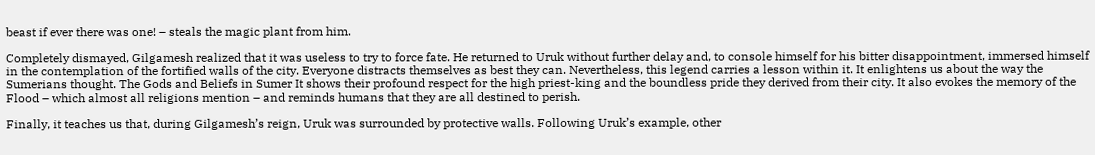beast if ever there was one! – steals the magic plant from him.

Completely dismayed, Gilgamesh realized that it was useless to try to force fate. He returned to Uruk without further delay and, to console himself for his bitter disappointment, immersed himself in the contemplation of the fortified walls of the city. Everyone distracts themselves as best they can. Nevertheless, this legend carries a lesson within it. It enlightens us about the way the Sumerians thought. The Gods and Beliefs in Sumer It shows their profound respect for the high priest-king and the boundless pride they derived from their city. It also evokes the memory of the Flood – which almost all religions mention – and reminds humans that they are all destined to perish.

Finally, it teaches us that, during Gilgamesh’s reign, Uruk was surrounded by protective walls. Following Uruk’s example, other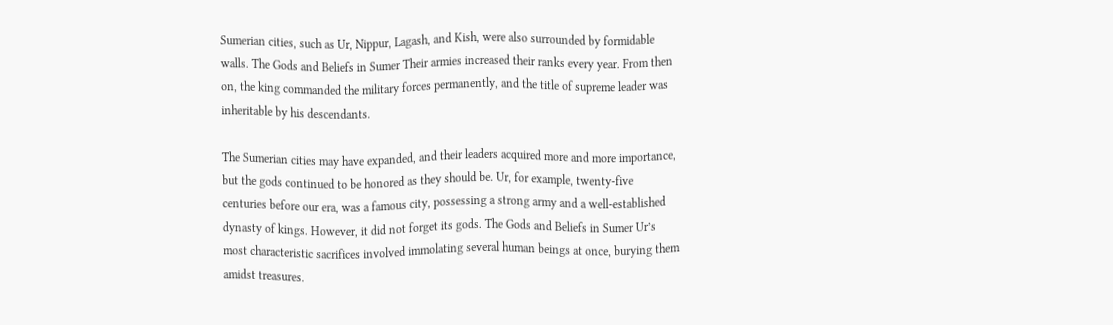Sumerian cities, such as Ur, Nippur, Lagash, and Kish, were also surrounded by formidable walls. The Gods and Beliefs in Sumer Their armies increased their ranks every year. From then on, the king commanded the military forces permanently, and the title of supreme leader was inheritable by his descendants.

The Sumerian cities may have expanded, and their leaders acquired more and more importance, but the gods continued to be honored as they should be. Ur, for example, twenty-five centuries before our era, was a famous city, possessing a strong army and a well-established dynasty of kings. However, it did not forget its gods. The Gods and Beliefs in Sumer Ur’s most characteristic sacrifices involved immolating several human beings at once, burying them amidst treasures.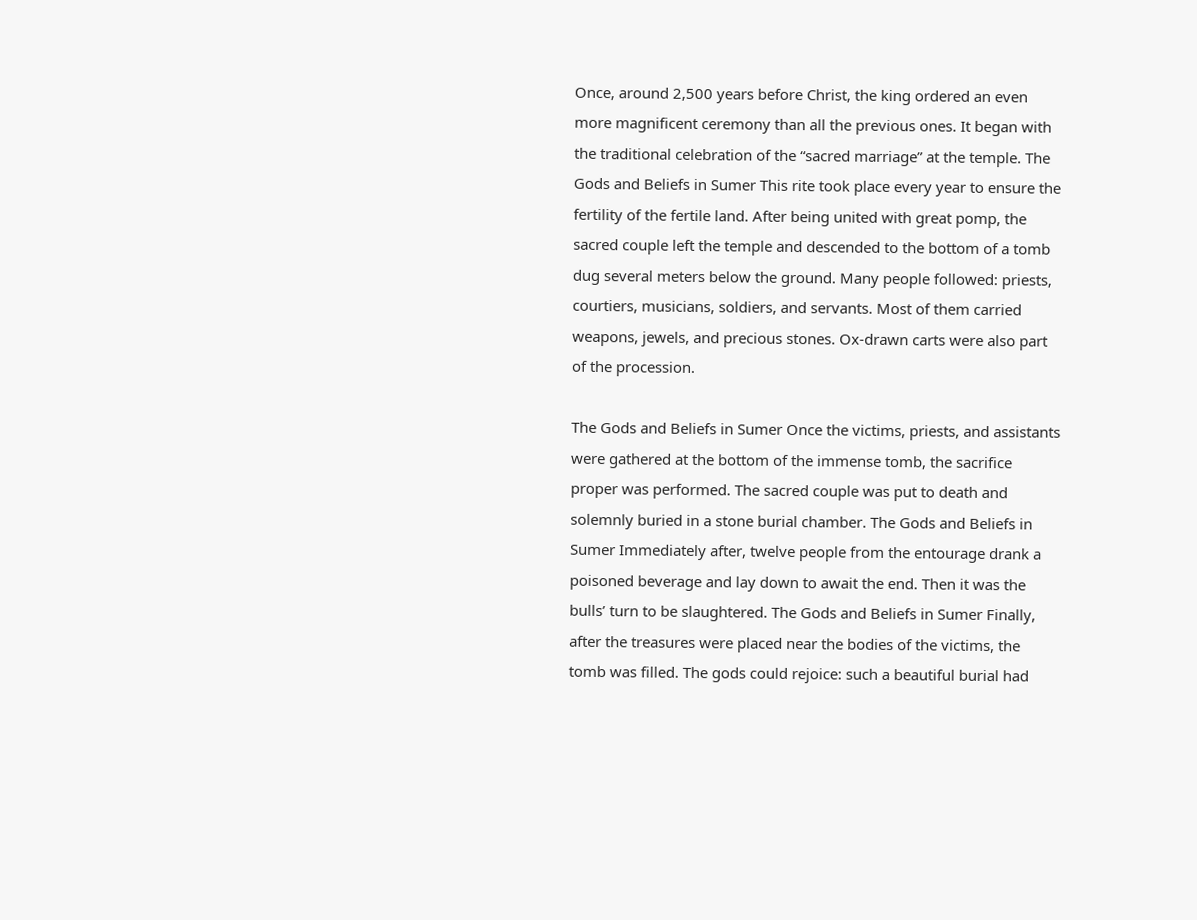Once, around 2,500 years before Christ, the king ordered an even more magnificent ceremony than all the previous ones. It began with the traditional celebration of the “sacred marriage” at the temple. The Gods and Beliefs in Sumer This rite took place every year to ensure the fertility of the fertile land. After being united with great pomp, the sacred couple left the temple and descended to the bottom of a tomb dug several meters below the ground. Many people followed: priests, courtiers, musicians, soldiers, and servants. Most of them carried weapons, jewels, and precious stones. Ox-drawn carts were also part of the procession.

The Gods and Beliefs in Sumer Once the victims, priests, and assistants were gathered at the bottom of the immense tomb, the sacrifice proper was performed. The sacred couple was put to death and solemnly buried in a stone burial chamber. The Gods and Beliefs in Sumer Immediately after, twelve people from the entourage drank a poisoned beverage and lay down to await the end. Then it was the bulls’ turn to be slaughtered. The Gods and Beliefs in Sumer Finally, after the treasures were placed near the bodies of the victims, the tomb was filled. The gods could rejoice: such a beautiful burial had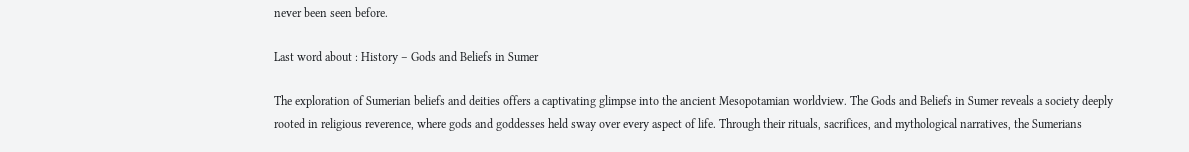never been seen before.

Last word about : History – Gods and Beliefs in Sumer

The exploration of Sumerian beliefs and deities offers a captivating glimpse into the ancient Mesopotamian worldview. The Gods and Beliefs in Sumer reveals a society deeply rooted in religious reverence, where gods and goddesses held sway over every aspect of life. Through their rituals, sacrifices, and mythological narratives, the Sumerians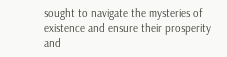sought to navigate the mysteries of existence and ensure their prosperity and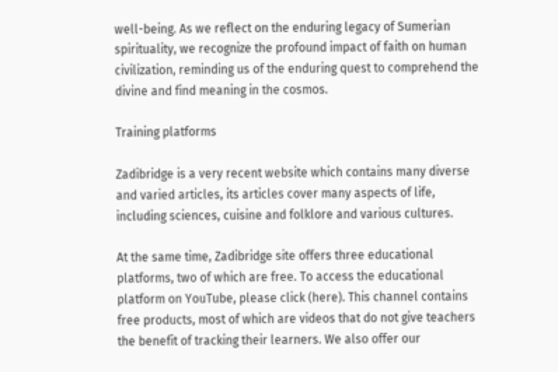well-being. As we reflect on the enduring legacy of Sumerian spirituality, we recognize the profound impact of faith on human civilization, reminding us of the enduring quest to comprehend the divine and find meaning in the cosmos.

Training platforms

Zadibridge is a very recent website which contains many diverse and varied articles, its articles cover many aspects of life, including sciences, cuisine and folklore and various cultures.

At the same time, Zadibridge site offers three educational platforms, two of which are free. To access the educational platform on YouTube, please click (here). This channel contains free products, most of which are videos that do not give teachers the benefit of tracking their learners. We also offer our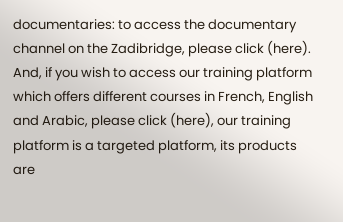documentaries: to access the documentary channel on the Zadibridge, please click (here). And, if you wish to access our training platform which offers different courses in French, English and Arabic, please click (here), our training platform is a targeted platform, its products are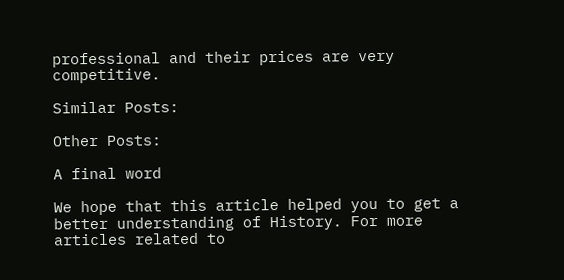professional and their prices are very competitive.

Similar Posts:

Other Posts:

A final word

We hope that this article helped you to get a better understanding of History. For more articles related to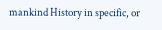mankind History in specific, or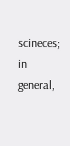scineces; in general,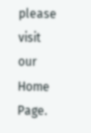please visit our Home Page.